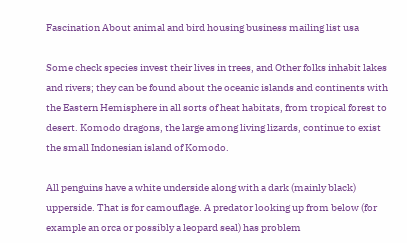Fascination About animal and bird housing business mailing list usa

Some check species invest their lives in trees, and Other folks inhabit lakes and rivers; they can be found about the oceanic islands and continents with the Eastern Hemisphere in all sorts of heat habitats, from tropical forest to desert. Komodo dragons, the large among living lizards, continue to exist the small Indonesian island of Komodo.

All penguins have a white underside along with a dark (mainly black) upperside. That is for camouflage. A predator looking up from below (for example an orca or possibly a leopard seal) has problem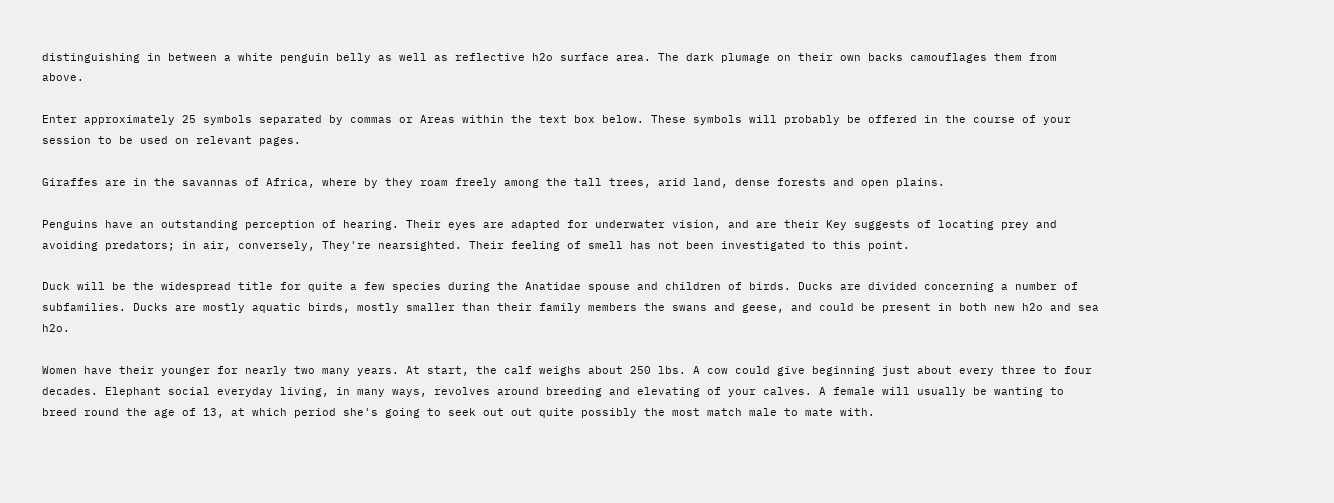distinguishing in between a white penguin belly as well as reflective h2o surface area. The dark plumage on their own backs camouflages them from above.

Enter approximately 25 symbols separated by commas or Areas within the text box below. These symbols will probably be offered in the course of your session to be used on relevant pages.

Giraffes are in the savannas of Africa, where by they roam freely among the tall trees, arid land, dense forests and open plains.

Penguins have an outstanding perception of hearing. Their eyes are adapted for underwater vision, and are their Key suggests of locating prey and avoiding predators; in air, conversely, They're nearsighted. Their feeling of smell has not been investigated to this point.

Duck will be the widespread title for quite a few species during the Anatidae spouse and children of birds. Ducks are divided concerning a number of subfamilies. Ducks are mostly aquatic birds, mostly smaller than their family members the swans and geese, and could be present in both new h2o and sea h2o.

Women have their younger for nearly two many years. At start, the calf weighs about 250 lbs. A cow could give beginning just about every three to four decades. Elephant social everyday living, in many ways, revolves around breeding and elevating of your calves. A female will usually be wanting to breed round the age of 13, at which period she's going to seek out out quite possibly the most match male to mate with.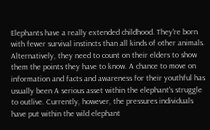Elephants have a really extended childhood. They're born with fewer survival instincts than all kinds of other animals. Alternatively, they need to count on their elders to show them the points they have to know. A chance to move on information and facts and awareness for their youthful has usually been A serious asset within the elephant's struggle to outlive. Currently, however, the pressures individuals have put within the wild elephant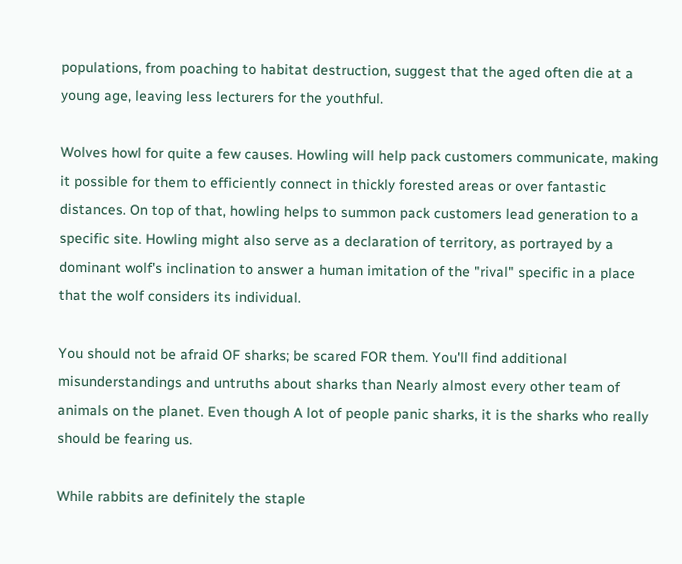populations, from poaching to habitat destruction, suggest that the aged often die at a young age, leaving less lecturers for the youthful.

Wolves howl for quite a few causes. Howling will help pack customers communicate, making it possible for them to efficiently connect in thickly forested areas or over fantastic distances. On top of that, howling helps to summon pack customers lead generation to a specific site. Howling might also serve as a declaration of territory, as portrayed by a dominant wolf's inclination to answer a human imitation of the "rival" specific in a place that the wolf considers its individual.

You should not be afraid OF sharks; be scared FOR them. You'll find additional misunderstandings and untruths about sharks than Nearly almost every other team of animals on the planet. Even though A lot of people panic sharks, it is the sharks who really should be fearing us.

While rabbits are definitely the staple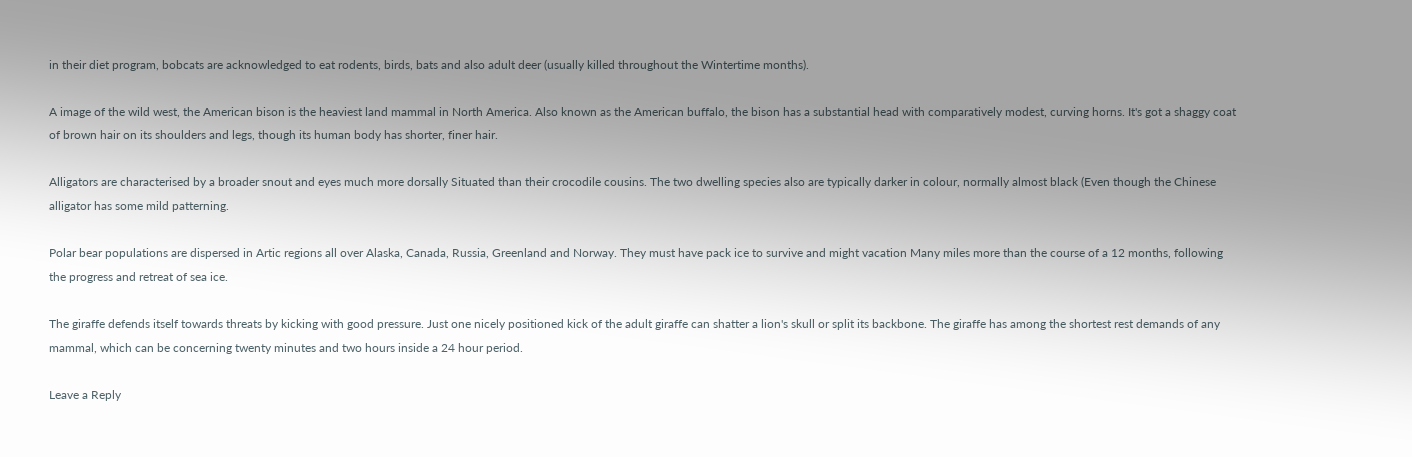in their diet program, bobcats are acknowledged to eat rodents, birds, bats and also adult deer (usually killed throughout the Wintertime months).

A image of the wild west, the American bison is the heaviest land mammal in North America. Also known as the American buffalo, the bison has a substantial head with comparatively modest, curving horns. It's got a shaggy coat of brown hair on its shoulders and legs, though its human body has shorter, finer hair.

Alligators are characterised by a broader snout and eyes much more dorsally Situated than their crocodile cousins. The two dwelling species also are typically darker in colour, normally almost black (Even though the Chinese alligator has some mild patterning.

Polar bear populations are dispersed in Artic regions all over Alaska, Canada, Russia, Greenland and Norway. They must have pack ice to survive and might vacation Many miles more than the course of a 12 months, following the progress and retreat of sea ice.

The giraffe defends itself towards threats by kicking with good pressure. Just one nicely positioned kick of the adult giraffe can shatter a lion's skull or split its backbone. The giraffe has among the shortest rest demands of any mammal, which can be concerning twenty minutes and two hours inside a 24 hour period.

Leave a Reply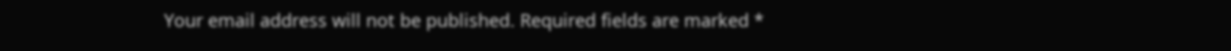Your email address will not be published. Required fields are marked *